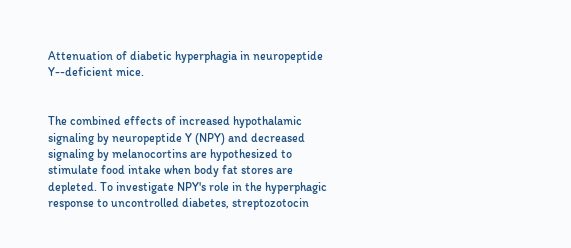Attenuation of diabetic hyperphagia in neuropeptide Y--deficient mice.


The combined effects of increased hypothalamic signaling by neuropeptide Y (NPY) and decreased signaling by melanocortins are hypothesized to stimulate food intake when body fat stores are depleted. To investigate NPY's role in the hyperphagic response to uncontrolled diabetes, streptozotocin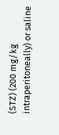(STZ) (200 mg/kg intraperitoneally) or saline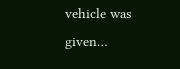vehicle was given…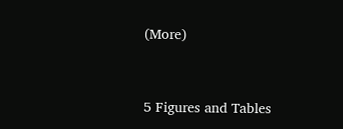(More)


5 Figures and Tables